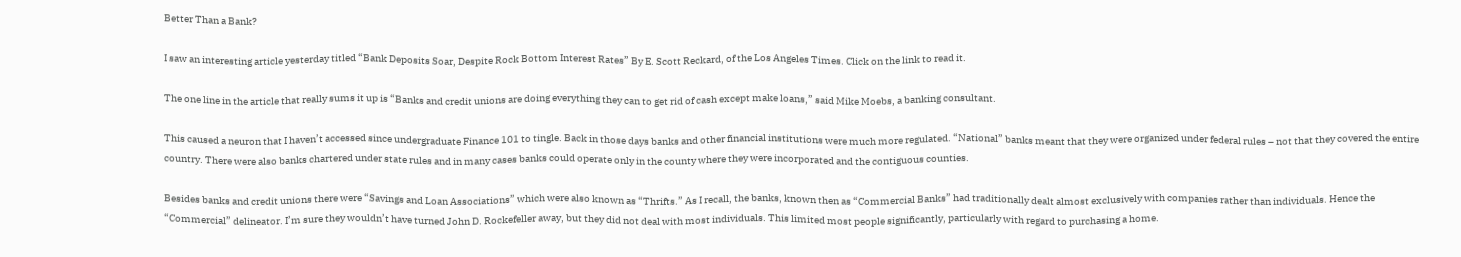Better Than a Bank?

I saw an interesting article yesterday titled “Bank Deposits Soar, Despite Rock Bottom Interest Rates” By E. Scott Reckard, of the Los Angeles Times. Click on the link to read it.

The one line in the article that really sums it up is “Banks and credit unions are doing everything they can to get rid of cash except make loans,” said Mike Moebs, a banking consultant.

This caused a neuron that I haven’t accessed since undergraduate Finance 101 to tingle. Back in those days banks and other financial institutions were much more regulated. “National” banks meant that they were organized under federal rules – not that they covered the entire country. There were also banks chartered under state rules and in many cases banks could operate only in the county where they were incorporated and the contiguous counties.

Besides banks and credit unions there were “Savings and Loan Associations” which were also known as “Thrifts.” As I recall, the banks, known then as “Commercial Banks” had traditionally dealt almost exclusively with companies rather than individuals. Hence the “Commercial” delineator. I’m sure they wouldn’t have turned John D. Rockefeller away, but they did not deal with most individuals. This limited most people significantly, particularly with regard to purchasing a home.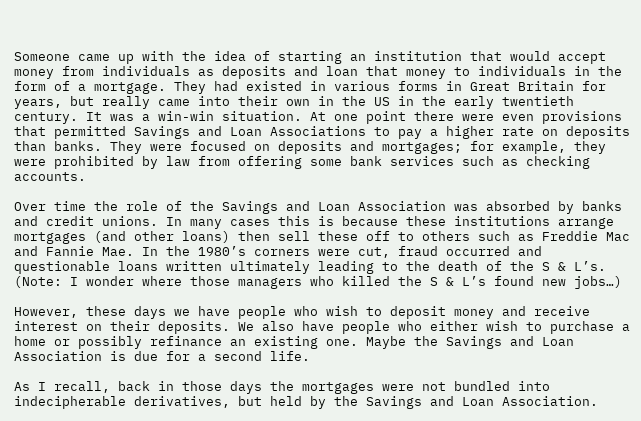Someone came up with the idea of starting an institution that would accept money from individuals as deposits and loan that money to individuals in the form of a mortgage. They had existed in various forms in Great Britain for years, but really came into their own in the US in the early twentieth century. It was a win-win situation. At one point there were even provisions that permitted Savings and Loan Associations to pay a higher rate on deposits than banks. They were focused on deposits and mortgages; for example, they were prohibited by law from offering some bank services such as checking accounts.

Over time the role of the Savings and Loan Association was absorbed by banks and credit unions. In many cases this is because these institutions arrange mortgages (and other loans) then sell these off to others such as Freddie Mac and Fannie Mae. In the 1980’s corners were cut, fraud occurred and questionable loans written ultimately leading to the death of the S & L’s. (Note: I wonder where those managers who killed the S & L’s found new jobs…)

However, these days we have people who wish to deposit money and receive interest on their deposits. We also have people who either wish to purchase a home or possibly refinance an existing one. Maybe the Savings and Loan Association is due for a second life.

As I recall, back in those days the mortgages were not bundled into indecipherable derivatives, but held by the Savings and Loan Association.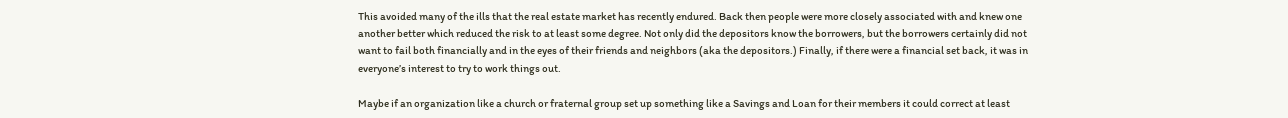This avoided many of the ills that the real estate market has recently endured. Back then people were more closely associated with and knew one another better which reduced the risk to at least some degree. Not only did the depositors know the borrowers, but the borrowers certainly did not want to fail both financially and in the eyes of their friends and neighbors (aka the depositors.) Finally, if there were a financial set back, it was in everyone’s interest to try to work things out.

Maybe if an organization like a church or fraternal group set up something like a Savings and Loan for their members it could correct at least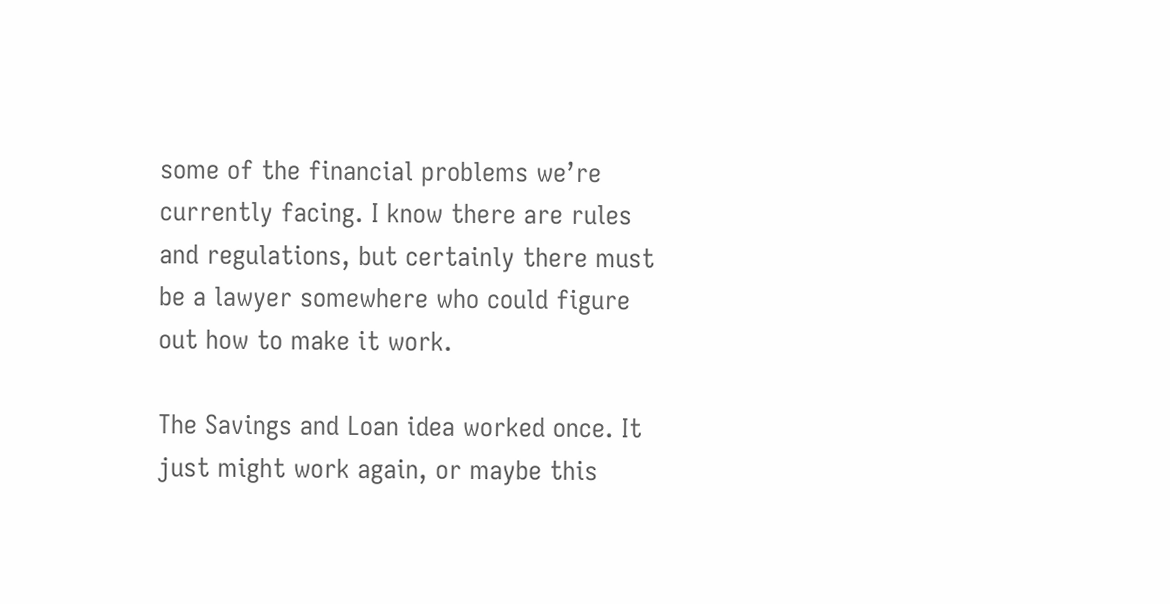some of the financial problems we’re currently facing. I know there are rules and regulations, but certainly there must be a lawyer somewhere who could figure out how to make it work.

The Savings and Loan idea worked once. It just might work again, or maybe this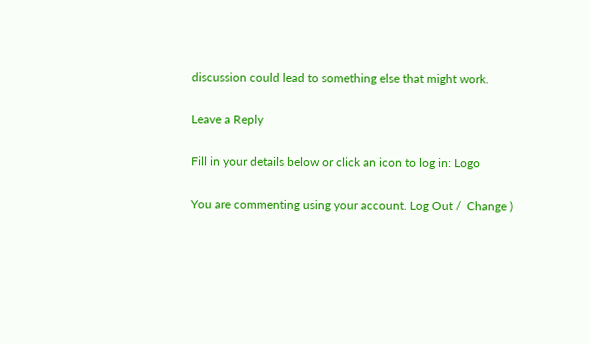discussion could lead to something else that might work.

Leave a Reply

Fill in your details below or click an icon to log in: Logo

You are commenting using your account. Log Out /  Change )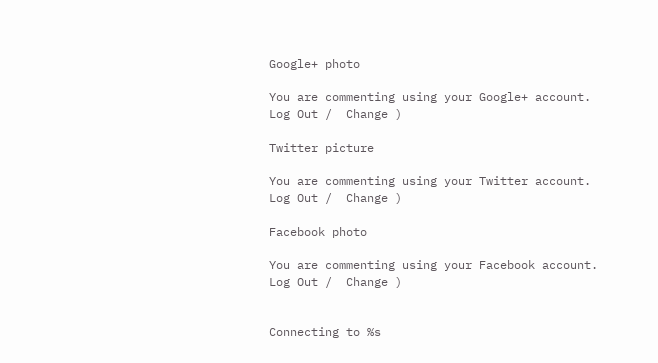Google+ photo

You are commenting using your Google+ account. Log Out /  Change )

Twitter picture

You are commenting using your Twitter account. Log Out /  Change )

Facebook photo

You are commenting using your Facebook account. Log Out /  Change )


Connecting to %s